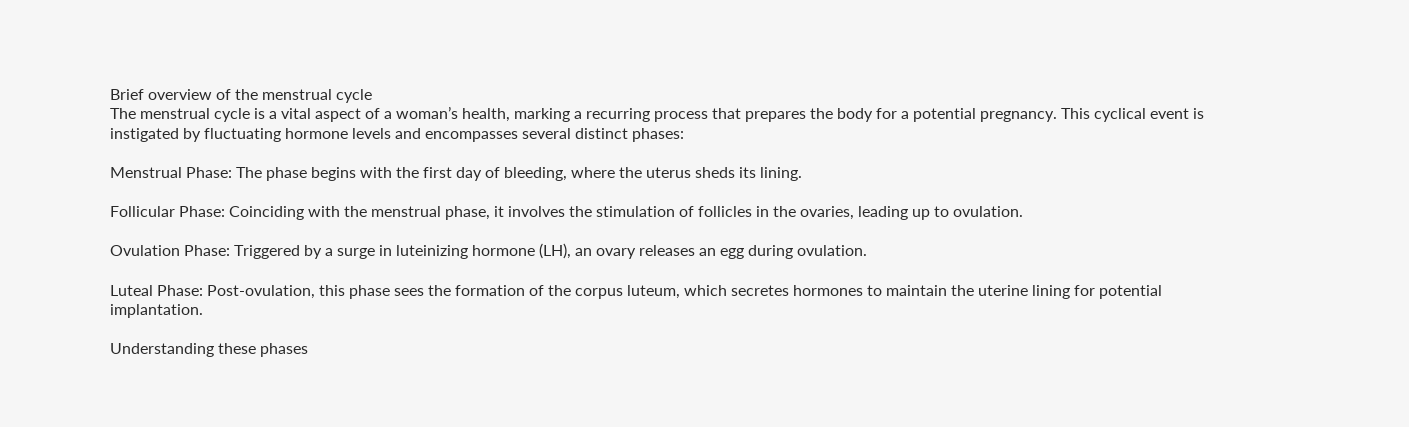Brief overview of the menstrual cycle
The menstrual cycle is a vital aspect of a woman’s health, marking a recurring process that prepares the body for a potential pregnancy. This cyclical event is instigated by fluctuating hormone levels and encompasses several distinct phases:

Menstrual Phase: The phase begins with the first day of bleeding, where the uterus sheds its lining.

Follicular Phase: Coinciding with the menstrual phase, it involves the stimulation of follicles in the ovaries, leading up to ovulation.

Ovulation Phase: Triggered by a surge in luteinizing hormone (LH), an ovary releases an egg during ovulation.

Luteal Phase: Post-ovulation, this phase sees the formation of the corpus luteum, which secretes hormones to maintain the uterine lining for potential implantation.

Understanding these phases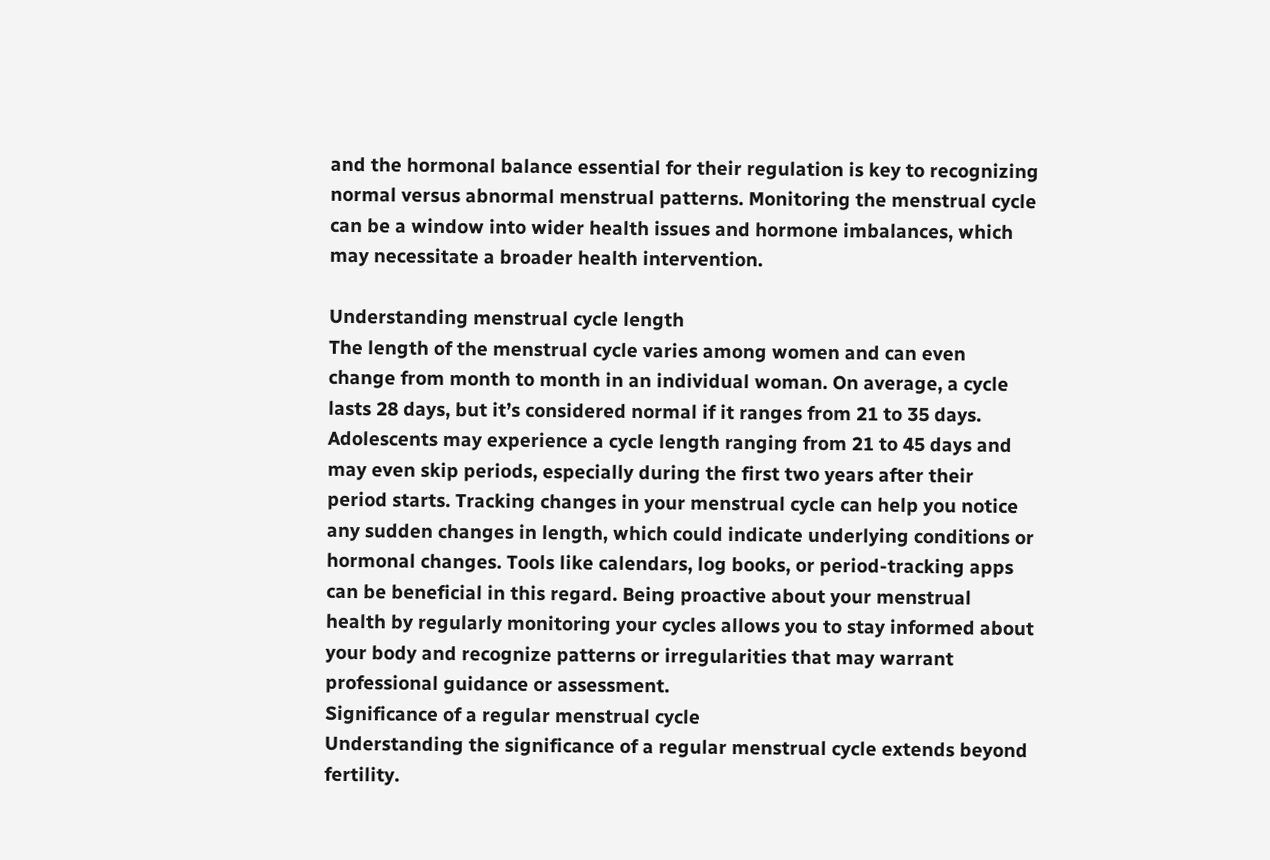and the hormonal balance essential for their regulation is key to recognizing normal versus abnormal menstrual patterns. Monitoring the menstrual cycle can be a window into wider health issues and hormone imbalances, which may necessitate a broader health intervention.

Understanding menstrual cycle length
The length of the menstrual cycle varies among women and can even change from month to month in an individual woman. On average, a cycle lasts 28 days, but it’s considered normal if it ranges from 21 to 35 days. Adolescents may experience a cycle length ranging from 21 to 45 days and may even skip periods, especially during the first two years after their period starts. Tracking changes in your menstrual cycle can help you notice any sudden changes in length, which could indicate underlying conditions or hormonal changes. Tools like calendars, log books, or period-tracking apps can be beneficial in this regard. Being proactive about your menstrual health by regularly monitoring your cycles allows you to stay informed about your body and recognize patterns or irregularities that may warrant professional guidance or assessment.
Significance of a regular menstrual cycle
Understanding the significance of a regular menstrual cycle extends beyond fertility.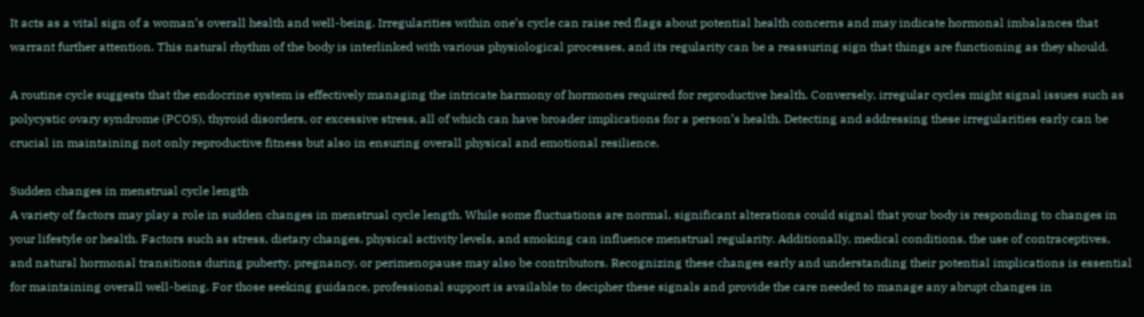It acts as a vital sign of a woman’s overall health and well-being. Irregularities within one’s cycle can raise red flags about potential health concerns and may indicate hormonal imbalances that warrant further attention. This natural rhythm of the body is interlinked with various physiological processes, and its regularity can be a reassuring sign that things are functioning as they should.

A routine cycle suggests that the endocrine system is effectively managing the intricate harmony of hormones required for reproductive health. Conversely, irregular cycles might signal issues such as polycystic ovary syndrome (PCOS), thyroid disorders, or excessive stress, all of which can have broader implications for a person’s health. Detecting and addressing these irregularities early can be crucial in maintaining not only reproductive fitness but also in ensuring overall physical and emotional resilience.

Sudden changes in menstrual cycle length
A variety of factors may play a role in sudden changes in menstrual cycle length. While some fluctuations are normal, significant alterations could signal that your body is responding to changes in your lifestyle or health. Factors such as stress, dietary changes, physical activity levels, and smoking can influence menstrual regularity. Additionally, medical conditions, the use of contraceptives, and natural hormonal transitions during puberty, pregnancy, or perimenopause may also be contributors. Recognizing these changes early and understanding their potential implications is essential for maintaining overall well-being. For those seeking guidance, professional support is available to decipher these signals and provide the care needed to manage any abrupt changes in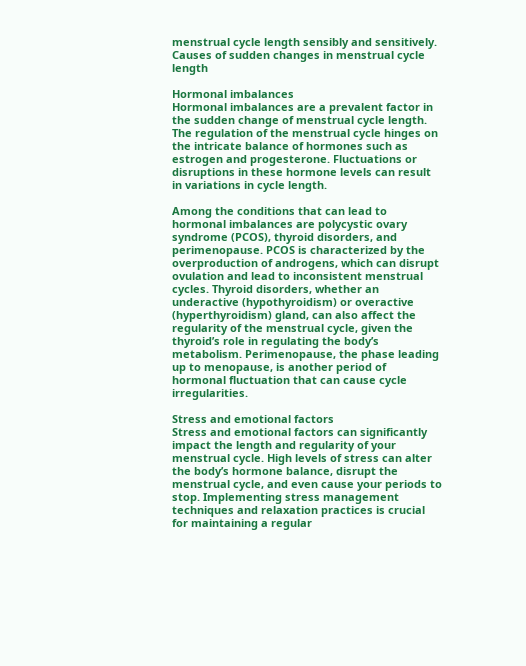menstrual cycle length sensibly and sensitively.
Causes of sudden changes in menstrual cycle length

Hormonal imbalances
Hormonal imbalances are a prevalent factor in the sudden change of menstrual cycle length. The regulation of the menstrual cycle hinges on the intricate balance of hormones such as estrogen and progesterone. Fluctuations or disruptions in these hormone levels can result in variations in cycle length.

Among the conditions that can lead to hormonal imbalances are polycystic ovary syndrome (PCOS), thyroid disorders, and perimenopause. PCOS is characterized by the overproduction of androgens, which can disrupt ovulation and lead to inconsistent menstrual cycles. Thyroid disorders, whether an underactive (hypothyroidism) or overactive (hyperthyroidism) gland, can also affect the regularity of the menstrual cycle, given the thyroid’s role in regulating the body’s metabolism. Perimenopause, the phase leading up to menopause, is another period of hormonal fluctuation that can cause cycle irregularities.

Stress and emotional factors
Stress and emotional factors can significantly impact the length and regularity of your menstrual cycle. High levels of stress can alter the body’s hormone balance, disrupt the menstrual cycle, and even cause your periods to stop. Implementing stress management techniques and relaxation practices is crucial for maintaining a regular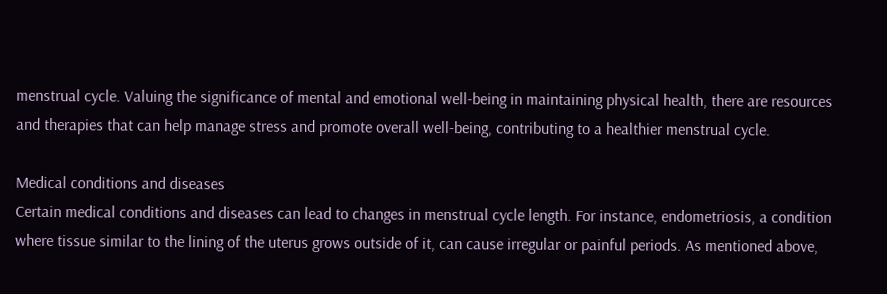menstrual cycle. Valuing the significance of mental and emotional well-being in maintaining physical health, there are resources and therapies that can help manage stress and promote overall well-being, contributing to a healthier menstrual cycle.

Medical conditions and diseases
Certain medical conditions and diseases can lead to changes in menstrual cycle length. For instance, endometriosis, a condition where tissue similar to the lining of the uterus grows outside of it, can cause irregular or painful periods. As mentioned above,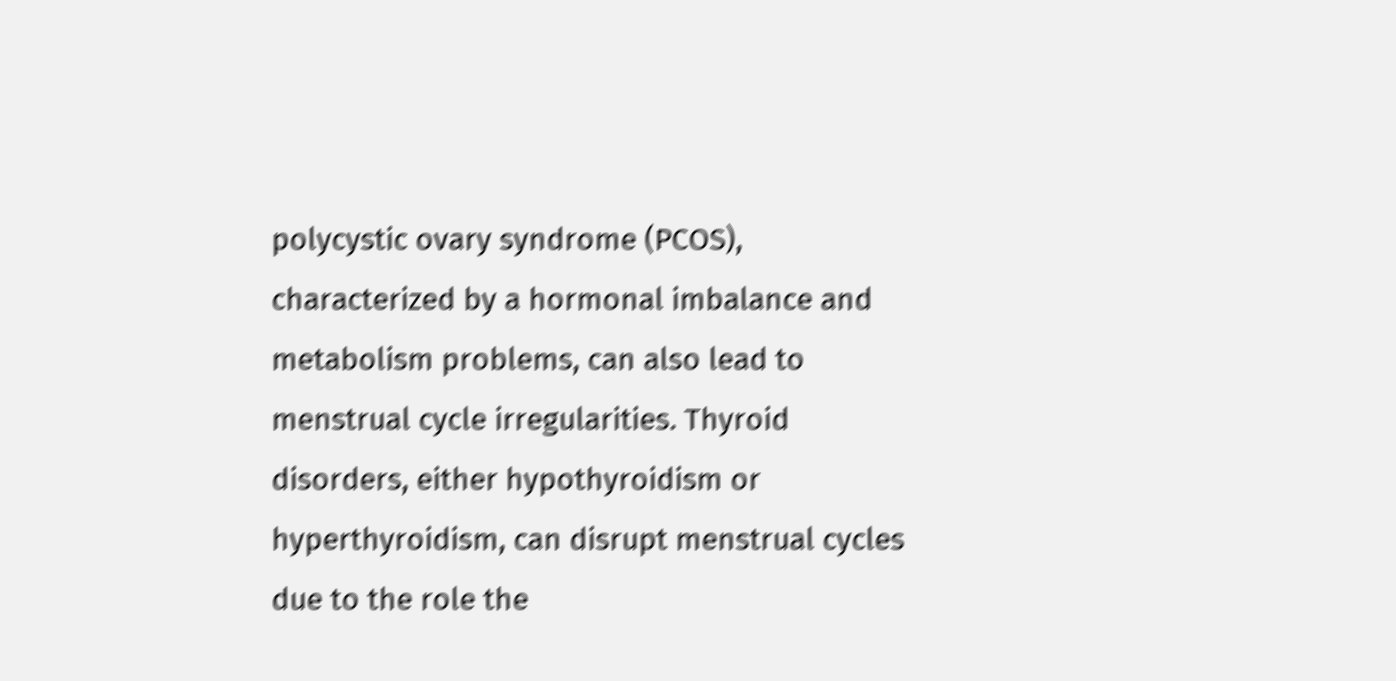polycystic ovary syndrome (PCOS), characterized by a hormonal imbalance and metabolism problems, can also lead to menstrual cycle irregularities. Thyroid disorders, either hypothyroidism or hyperthyroidism, can disrupt menstrual cycles due to the role the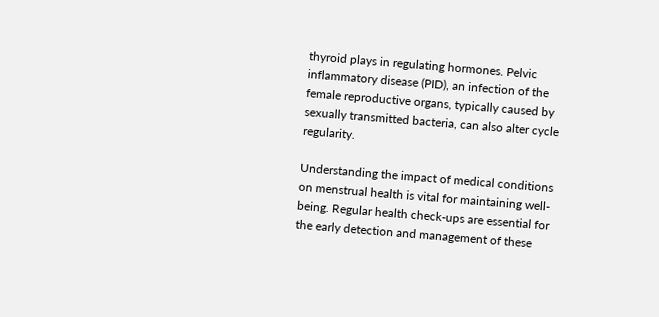thyroid plays in regulating hormones. Pelvic inflammatory disease (PID), an infection of the female reproductive organs, typically caused by sexually transmitted bacteria, can also alter cycle regularity.

Understanding the impact of medical conditions on menstrual health is vital for maintaining well-being. Regular health check-ups are essential for the early detection and management of these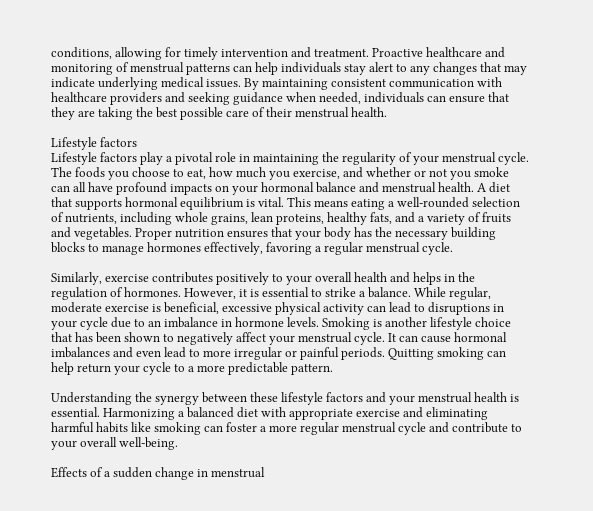conditions, allowing for timely intervention and treatment. Proactive healthcare and monitoring of menstrual patterns can help individuals stay alert to any changes that may indicate underlying medical issues. By maintaining consistent communication with healthcare providers and seeking guidance when needed, individuals can ensure that they are taking the best possible care of their menstrual health.

Lifestyle factors
Lifestyle factors play a pivotal role in maintaining the regularity of your menstrual cycle. The foods you choose to eat, how much you exercise, and whether or not you smoke can all have profound impacts on your hormonal balance and menstrual health. A diet that supports hormonal equilibrium is vital. This means eating a well-rounded selection of nutrients, including whole grains, lean proteins, healthy fats, and a variety of fruits and vegetables. Proper nutrition ensures that your body has the necessary building blocks to manage hormones effectively, favoring a regular menstrual cycle.

Similarly, exercise contributes positively to your overall health and helps in the regulation of hormones. However, it is essential to strike a balance. While regular, moderate exercise is beneficial, excessive physical activity can lead to disruptions in your cycle due to an imbalance in hormone levels. Smoking is another lifestyle choice that has been shown to negatively affect your menstrual cycle. It can cause hormonal imbalances and even lead to more irregular or painful periods. Quitting smoking can help return your cycle to a more predictable pattern.

Understanding the synergy between these lifestyle factors and your menstrual health is essential. Harmonizing a balanced diet with appropriate exercise and eliminating harmful habits like smoking can foster a more regular menstrual cycle and contribute to your overall well-being.

Effects of a sudden change in menstrual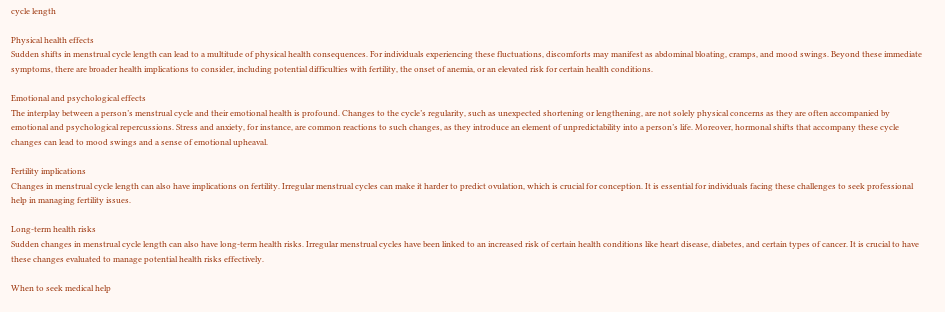cycle length

Physical health effects
Sudden shifts in menstrual cycle length can lead to a multitude of physical health consequences. For individuals experiencing these fluctuations, discomforts may manifest as abdominal bloating, cramps, and mood swings. Beyond these immediate symptoms, there are broader health implications to consider, including potential difficulties with fertility, the onset of anemia, or an elevated risk for certain health conditions.

Emotional and psychological effects
The interplay between a person’s menstrual cycle and their emotional health is profound. Changes to the cycle’s regularity, such as unexpected shortening or lengthening, are not solely physical concerns as they are often accompanied by emotional and psychological repercussions. Stress and anxiety, for instance, are common reactions to such changes, as they introduce an element of unpredictability into a person’s life. Moreover, hormonal shifts that accompany these cycle changes can lead to mood swings and a sense of emotional upheaval.

Fertility implications
Changes in menstrual cycle length can also have implications on fertility. Irregular menstrual cycles can make it harder to predict ovulation, which is crucial for conception. It is essential for individuals facing these challenges to seek professional help in managing fertility issues.

Long-term health risks
Sudden changes in menstrual cycle length can also have long-term health risks. Irregular menstrual cycles have been linked to an increased risk of certain health conditions like heart disease, diabetes, and certain types of cancer. It is crucial to have these changes evaluated to manage potential health risks effectively.

When to seek medical help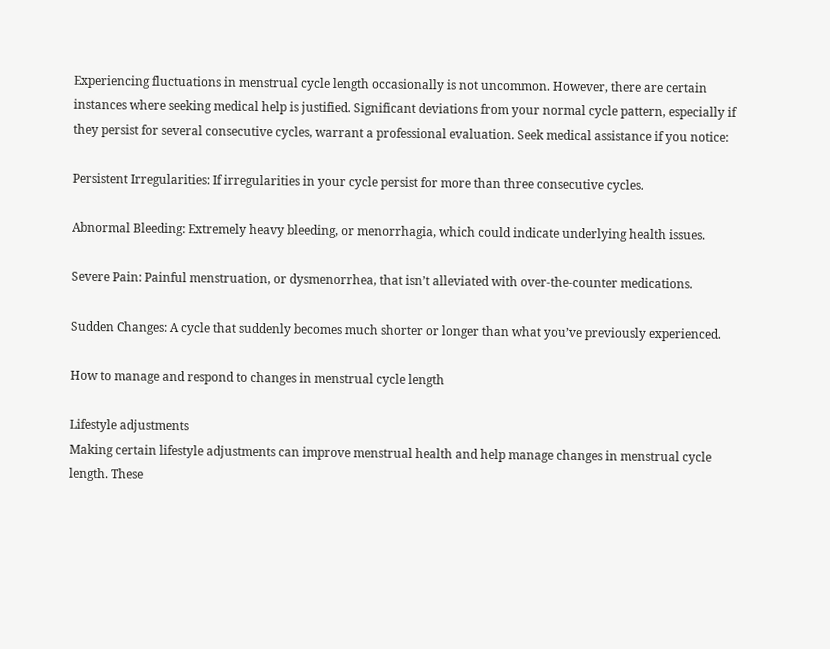Experiencing fluctuations in menstrual cycle length occasionally is not uncommon. However, there are certain instances where seeking medical help is justified. Significant deviations from your normal cycle pattern, especially if they persist for several consecutive cycles, warrant a professional evaluation. Seek medical assistance if you notice:

Persistent Irregularities: If irregularities in your cycle persist for more than three consecutive cycles.

Abnormal Bleeding: Extremely heavy bleeding, or menorrhagia, which could indicate underlying health issues.

Severe Pain: Painful menstruation, or dysmenorrhea, that isn’t alleviated with over-the-counter medications.

Sudden Changes: A cycle that suddenly becomes much shorter or longer than what you’ve previously experienced.

How to manage and respond to changes in menstrual cycle length

Lifestyle adjustments
Making certain lifestyle adjustments can improve menstrual health and help manage changes in menstrual cycle length. These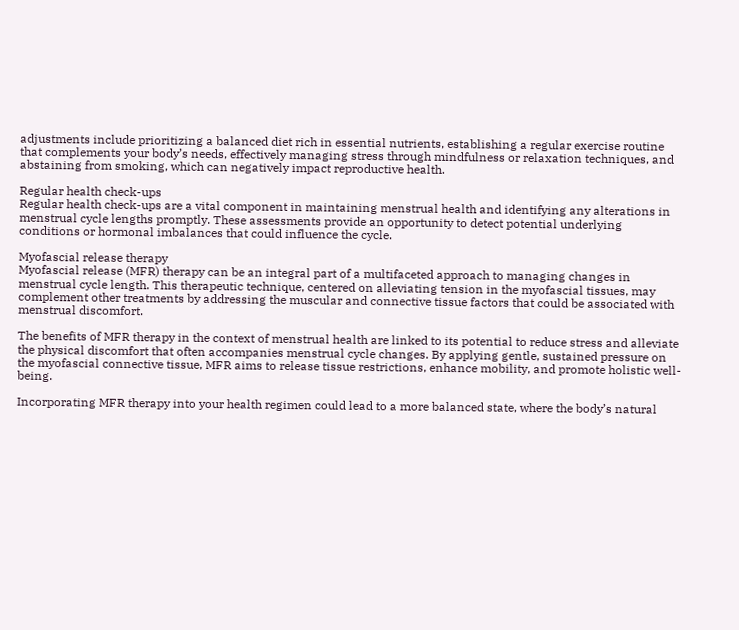adjustments include prioritizing a balanced diet rich in essential nutrients, establishing a regular exercise routine that complements your body’s needs, effectively managing stress through mindfulness or relaxation techniques, and abstaining from smoking, which can negatively impact reproductive health.

Regular health check-ups
Regular health check-ups are a vital component in maintaining menstrual health and identifying any alterations in menstrual cycle lengths promptly. These assessments provide an opportunity to detect potential underlying conditions or hormonal imbalances that could influence the cycle.

Myofascial release therapy
Myofascial release (MFR) therapy can be an integral part of a multifaceted approach to managing changes in menstrual cycle length. This therapeutic technique, centered on alleviating tension in the myofascial tissues, may complement other treatments by addressing the muscular and connective tissue factors that could be associated with menstrual discomfort.

The benefits of MFR therapy in the context of menstrual health are linked to its potential to reduce stress and alleviate the physical discomfort that often accompanies menstrual cycle changes. By applying gentle, sustained pressure on the myofascial connective tissue, MFR aims to release tissue restrictions, enhance mobility, and promote holistic well-being.

Incorporating MFR therapy into your health regimen could lead to a more balanced state, where the body’s natural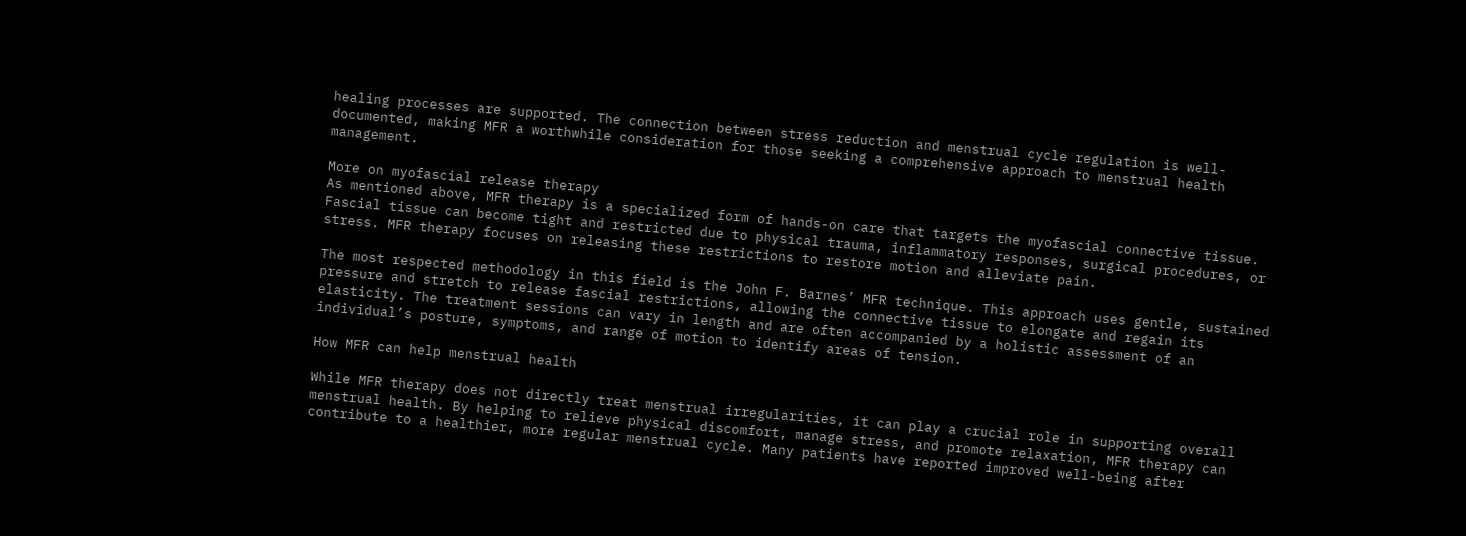healing processes are supported. The connection between stress reduction and menstrual cycle regulation is well-documented, making MFR a worthwhile consideration for those seeking a comprehensive approach to menstrual health management.

More on myofascial release therapy
As mentioned above, MFR therapy is a specialized form of hands-on care that targets the myofascial connective tissue. Fascial tissue can become tight and restricted due to physical trauma, inflammatory responses, surgical procedures, or stress. MFR therapy focuses on releasing these restrictions to restore motion and alleviate pain.

The most respected methodology in this field is the John F. Barnes’ MFR technique. This approach uses gentle, sustained pressure and stretch to release fascial restrictions, allowing the connective tissue to elongate and regain its elasticity. The treatment sessions can vary in length and are often accompanied by a holistic assessment of an individual’s posture, symptoms, and range of motion to identify areas of tension.

How MFR can help menstrual health

While MFR therapy does not directly treat menstrual irregularities, it can play a crucial role in supporting overall menstrual health. By helping to relieve physical discomfort, manage stress, and promote relaxation, MFR therapy can contribute to a healthier, more regular menstrual cycle. Many patients have reported improved well-being after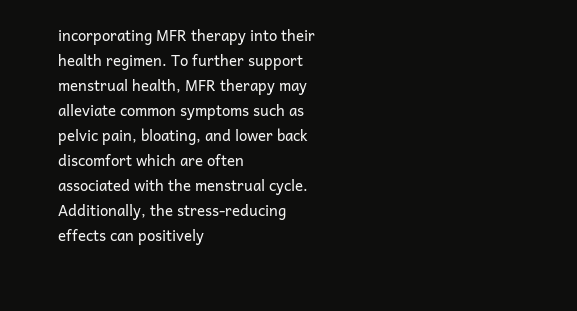incorporating MFR therapy into their health regimen. To further support menstrual health, MFR therapy may alleviate common symptoms such as pelvic pain, bloating, and lower back discomfort which are often associated with the menstrual cycle. Additionally, the stress-reducing effects can positively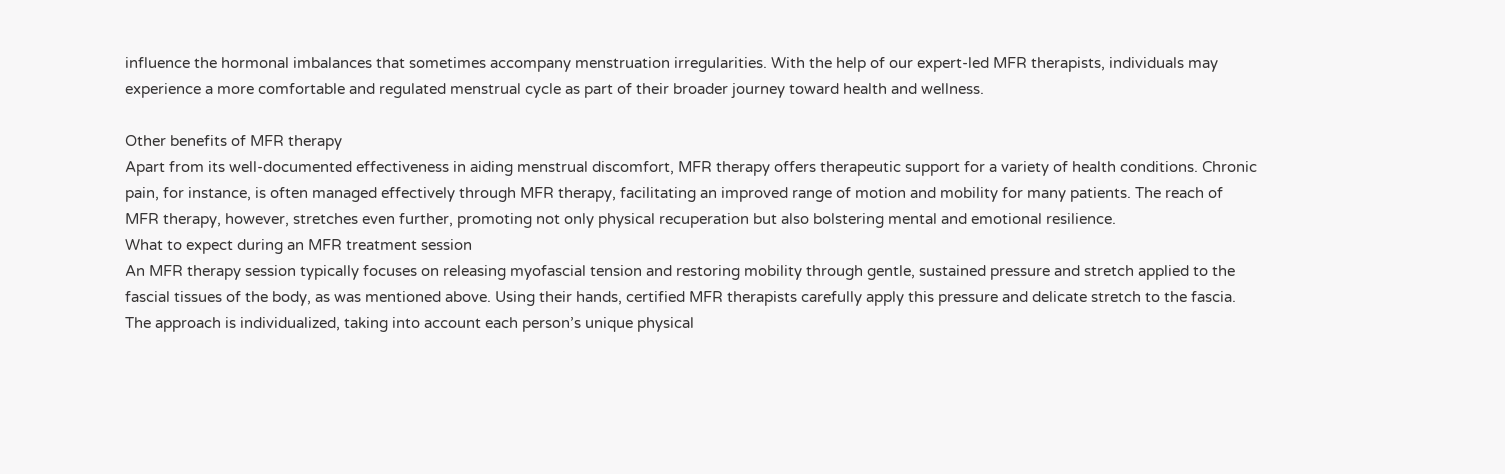influence the hormonal imbalances that sometimes accompany menstruation irregularities. With the help of our expert-led MFR therapists, individuals may experience a more comfortable and regulated menstrual cycle as part of their broader journey toward health and wellness.

Other benefits of MFR therapy
Apart from its well-documented effectiveness in aiding menstrual discomfort, MFR therapy offers therapeutic support for a variety of health conditions. Chronic pain, for instance, is often managed effectively through MFR therapy, facilitating an improved range of motion and mobility for many patients. The reach of MFR therapy, however, stretches even further, promoting not only physical recuperation but also bolstering mental and emotional resilience.
What to expect during an MFR treatment session
An MFR therapy session typically focuses on releasing myofascial tension and restoring mobility through gentle, sustained pressure and stretch applied to the fascial tissues of the body, as was mentioned above. Using their hands, certified MFR therapists carefully apply this pressure and delicate stretch to the fascia. The approach is individualized, taking into account each person’s unique physical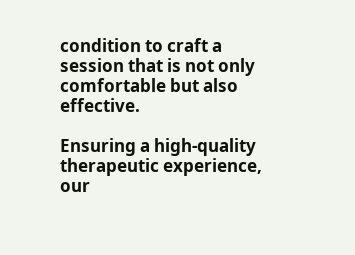condition to craft a session that is not only comfortable but also effective.

Ensuring a high-quality therapeutic experience, our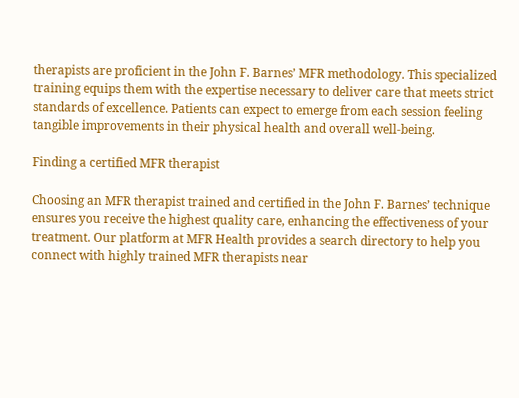therapists are proficient in the John F. Barnes’ MFR methodology. This specialized training equips them with the expertise necessary to deliver care that meets strict standards of excellence. Patients can expect to emerge from each session feeling tangible improvements in their physical health and overall well-being.

Finding a certified MFR therapist

Choosing an MFR therapist trained and certified in the John F. Barnes’ technique ensures you receive the highest quality care, enhancing the effectiveness of your treatment. Our platform at MFR Health provides a search directory to help you connect with highly trained MFR therapists near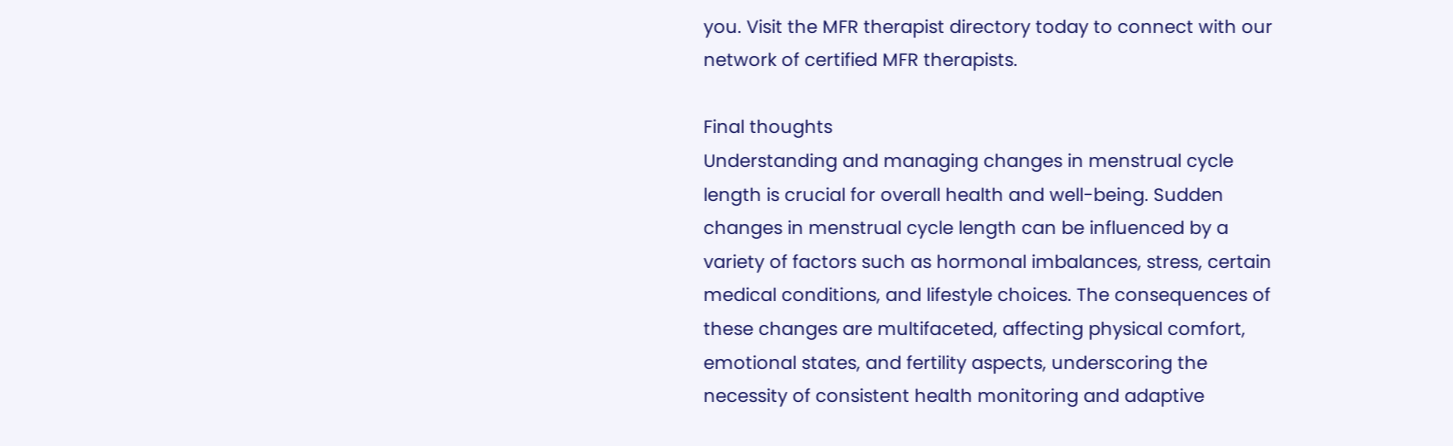you. Visit the MFR therapist directory today to connect with our network of certified MFR therapists.

Final thoughts
Understanding and managing changes in menstrual cycle length is crucial for overall health and well-being. Sudden changes in menstrual cycle length can be influenced by a variety of factors such as hormonal imbalances, stress, certain medical conditions, and lifestyle choices. The consequences of these changes are multifaceted, affecting physical comfort, emotional states, and fertility aspects, underscoring the necessity of consistent health monitoring and adaptive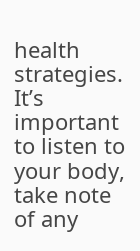health strategies. It’s important to listen to your body, take note of any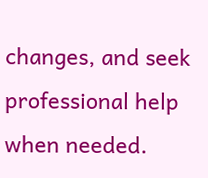changes, and seek professional help when needed.